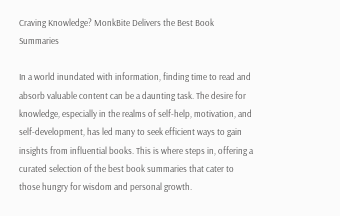Craving Knowledge? MonkBite Delivers the Best Book Summaries

In a world inundated with information, finding time to read and absorb valuable content can be a daunting task. The desire for knowledge, especially in the realms of self-help, motivation, and self-development, has led many to seek efficient ways to gain insights from influential books. This is where steps in, offering a curated selection of the best book summaries that cater to those hungry for wisdom and personal growth.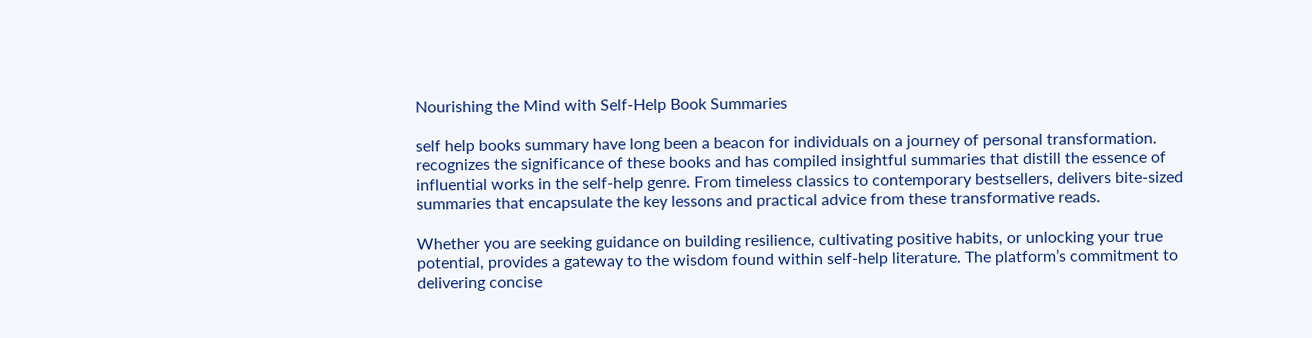Nourishing the Mind with Self-Help Book Summaries

self help books summary have long been a beacon for individuals on a journey of personal transformation. recognizes the significance of these books and has compiled insightful summaries that distill the essence of influential works in the self-help genre. From timeless classics to contemporary bestsellers, delivers bite-sized summaries that encapsulate the key lessons and practical advice from these transformative reads.

Whether you are seeking guidance on building resilience, cultivating positive habits, or unlocking your true potential, provides a gateway to the wisdom found within self-help literature. The platform’s commitment to delivering concise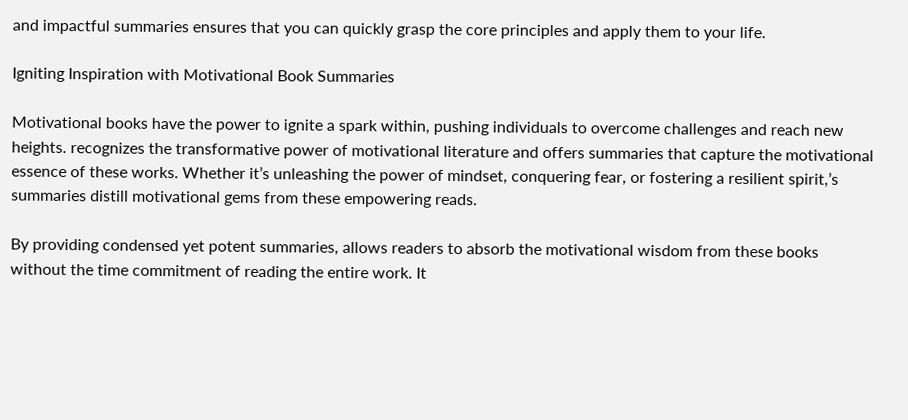and impactful summaries ensures that you can quickly grasp the core principles and apply them to your life.

Igniting Inspiration with Motivational Book Summaries

Motivational books have the power to ignite a spark within, pushing individuals to overcome challenges and reach new heights. recognizes the transformative power of motivational literature and offers summaries that capture the motivational essence of these works. Whether it’s unleashing the power of mindset, conquering fear, or fostering a resilient spirit,’s summaries distill motivational gems from these empowering reads.

By providing condensed yet potent summaries, allows readers to absorb the motivational wisdom from these books without the time commitment of reading the entire work. It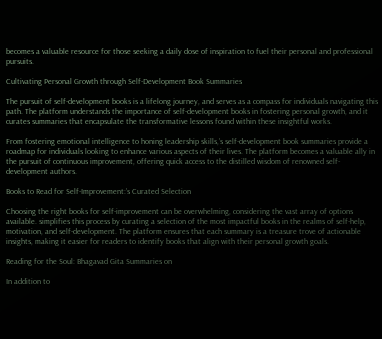becomes a valuable resource for those seeking a daily dose of inspiration to fuel their personal and professional pursuits.

Cultivating Personal Growth through Self-Development Book Summaries

The pursuit of self-development books is a lifelong journey, and serves as a compass for individuals navigating this path. The platform understands the importance of self-development books in fostering personal growth, and it curates summaries that encapsulate the transformative lessons found within these insightful works.

From fostering emotional intelligence to honing leadership skills,’s self-development book summaries provide a roadmap for individuals looking to enhance various aspects of their lives. The platform becomes a valuable ally in the pursuit of continuous improvement, offering quick access to the distilled wisdom of renowned self-development authors.

Books to Read for Self-Improvement:’s Curated Selection

Choosing the right books for self-improvement can be overwhelming, considering the vast array of options available. simplifies this process by curating a selection of the most impactful books in the realms of self-help, motivation, and self-development. The platform ensures that each summary is a treasure trove of actionable insights, making it easier for readers to identify books that align with their personal growth goals.

Reading for the Soul: Bhagavad Gita Summaries on

In addition to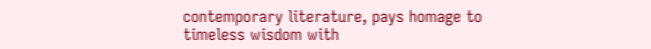contemporary literature, pays homage to timeless wisdom with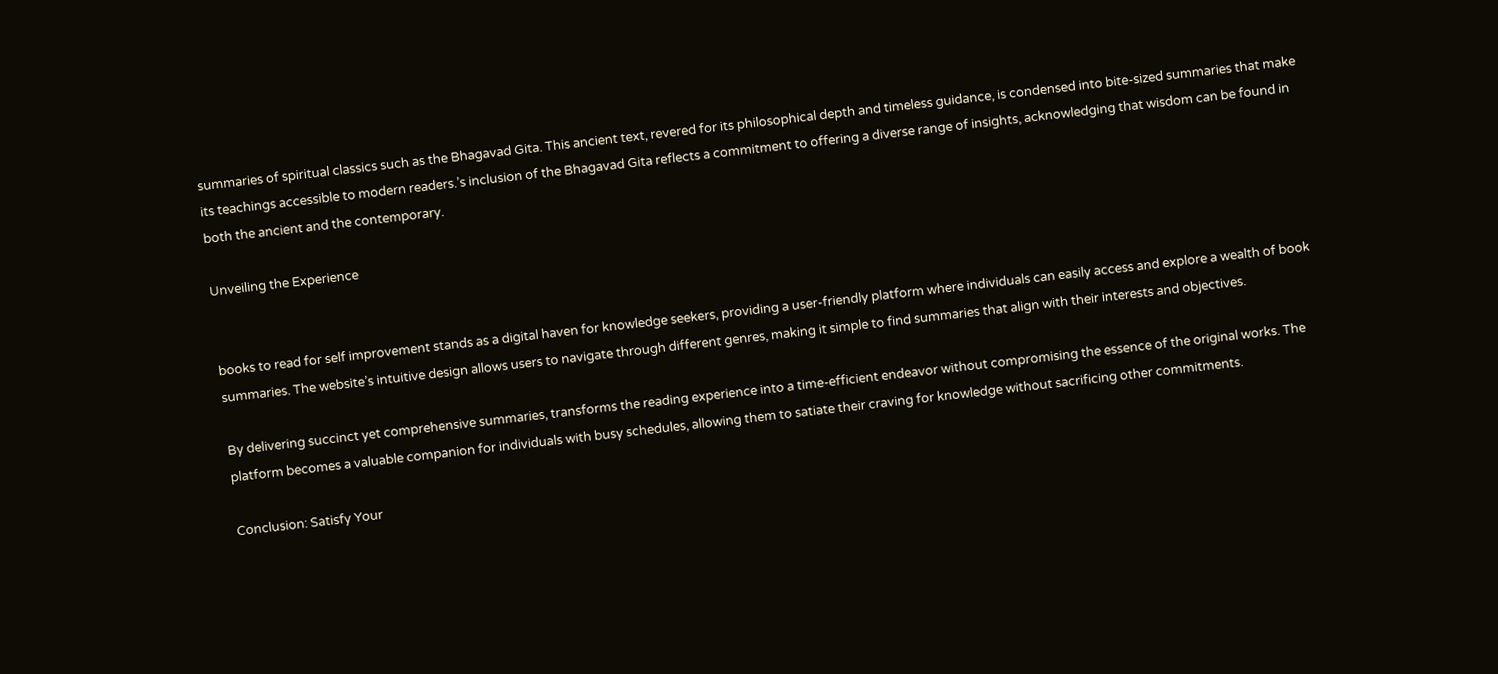summaries of spiritual classics such as the Bhagavad Gita. This ancient text, revered for its philosophical depth and timeless guidance, is condensed into bite-sized summaries that make its teachings accessible to modern readers.’s inclusion of the Bhagavad Gita reflects a commitment to offering a diverse range of insights, acknowledging that wisdom can be found in both the ancient and the contemporary.

Unveiling the Experience


books to read for self improvement stands as a digital haven for knowledge seekers, providing a user-friendly platform where individuals can easily access and explore a wealth of book summaries. The website’s intuitive design allows users to navigate through different genres, making it simple to find summaries that align with their interests and objectives.

By delivering succinct yet comprehensive summaries, transforms the reading experience into a time-efficient endeavor without compromising the essence of the original works. The platform becomes a valuable companion for individuals with busy schedules, allowing them to satiate their craving for knowledge without sacrificing other commitments.

Conclusion: Satisfy Your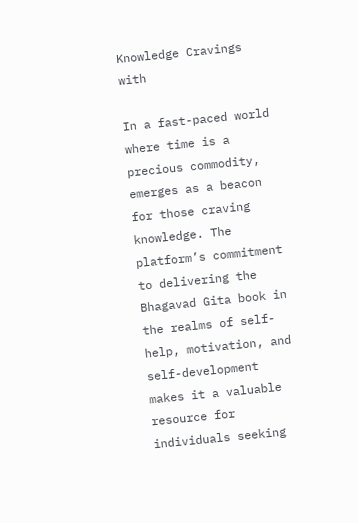Knowledge Cravings with

In a fast-paced world where time is a precious commodity, emerges as a beacon for those craving knowledge. The platform’s commitment to delivering the Bhagavad Gita book in the realms of self-help, motivation, and self-development makes it a valuable resource for individuals seeking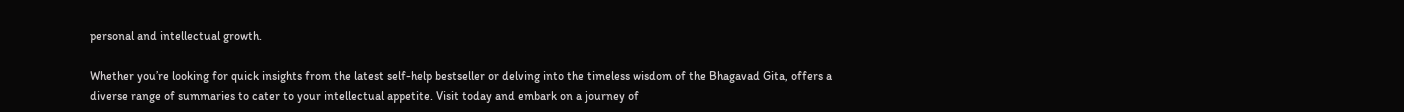personal and intellectual growth.

Whether you’re looking for quick insights from the latest self-help bestseller or delving into the timeless wisdom of the Bhagavad Gita, offers a diverse range of summaries to cater to your intellectual appetite. Visit today and embark on a journey of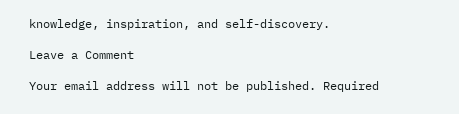knowledge, inspiration, and self-discovery.

Leave a Comment

Your email address will not be published. Required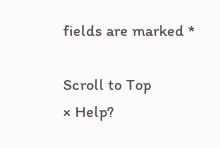fields are marked *

Scroll to Top
× Help?